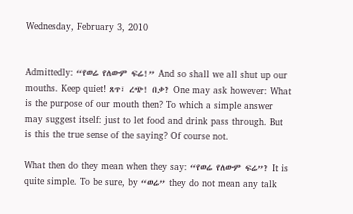Wednesday, February 3, 2010


Admittedly: “የወሬ የለውም ፍሬ!” And so shall we all shut up our mouths. Keep quiet! ጸጥ፣ ረጭ! በቃ? One may ask however: What is the purpose of our mouth then? To which a simple answer may suggest itself: just to let food and drink pass through. But is this the true sense of the saying? Of course not.

What then do they mean when they say: “የወሬ የለውም ፍሬ”? It is quite simple. To be sure, by “ወሬ” they do not mean any talk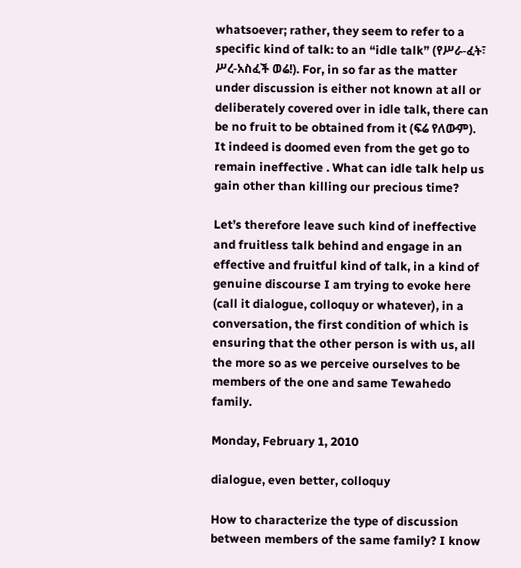whatsoever; rather, they seem to refer to a specific kind of talk: to an “idle talk” (የሥራ-ፈት፣ ሥረ-አስፈች ወሬ!). For, in so far as the matter under discussion is either not known at all or deliberately covered over in idle talk, there can be no fruit to be obtained from it (ፍሬ የለውም). It indeed is doomed even from the get go to remain ineffective . What can idle talk help us gain other than killing our precious time?

Let’s therefore leave such kind of ineffective and fruitless talk behind and engage in an effective and fruitful kind of talk, in a kind of genuine discourse I am trying to evoke here (call it dialogue, colloquy or whatever), in a conversation, the first condition of which is ensuring that the other person is with us, all the more so as we perceive ourselves to be members of the one and same Tewahedo family.

Monday, February 1, 2010

dialogue, even better, colloquy

How to characterize the type of discussion between members of the same family? I know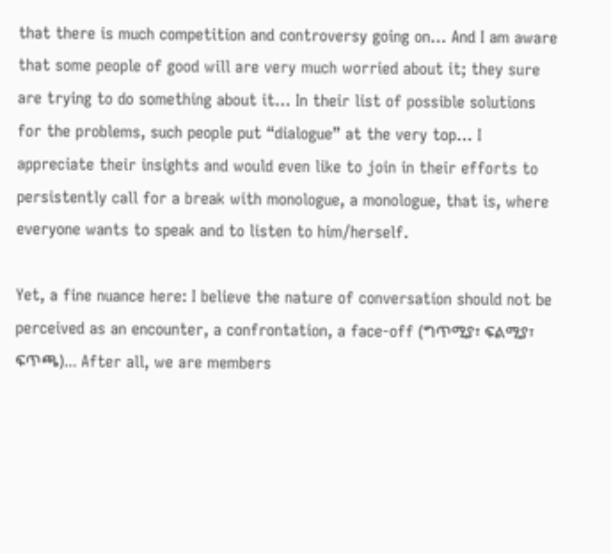that there is much competition and controversy going on… And I am aware that some people of good will are very much worried about it; they sure are trying to do something about it… In their list of possible solutions for the problems, such people put “dialogue” at the very top… I appreciate their insights and would even like to join in their efforts to persistently call for a break with monologue, a monologue, that is, where everyone wants to speak and to listen to him/herself.

Yet, a fine nuance here: I believe the nature of conversation should not be perceived as an encounter, a confrontation, a face-off (ግጥሚያ፣ ፍልሚያ፣ ፍጥጫ)… After all, we are members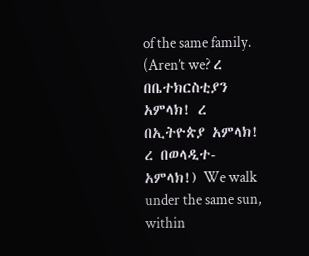of the same family. (Aren’t we? ረ በቤተክርስቲያን አምላክ! ረ በኢትዮጵያ አምላክ! ረ በወላዲተ-አምላክ!) We walk under the same sun, within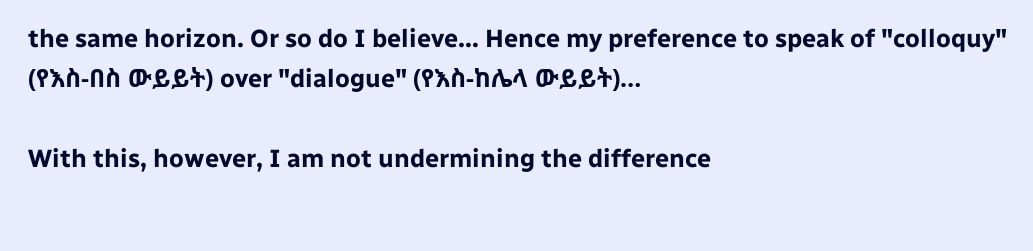the same horizon. Or so do I believe… Hence my preference to speak of "colloquy" (የእስ-በስ ውይይት) over "dialogue" (የእስ-ከሌላ ውይይት)…

With this, however, I am not undermining the difference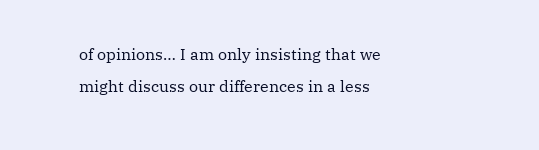of opinions… I am only insisting that we might discuss our differences in a less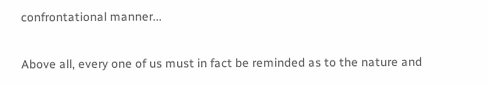confrontational manner...

Above all, every one of us must in fact be reminded as to the nature and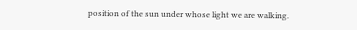position of the sun under whose light we are walking.